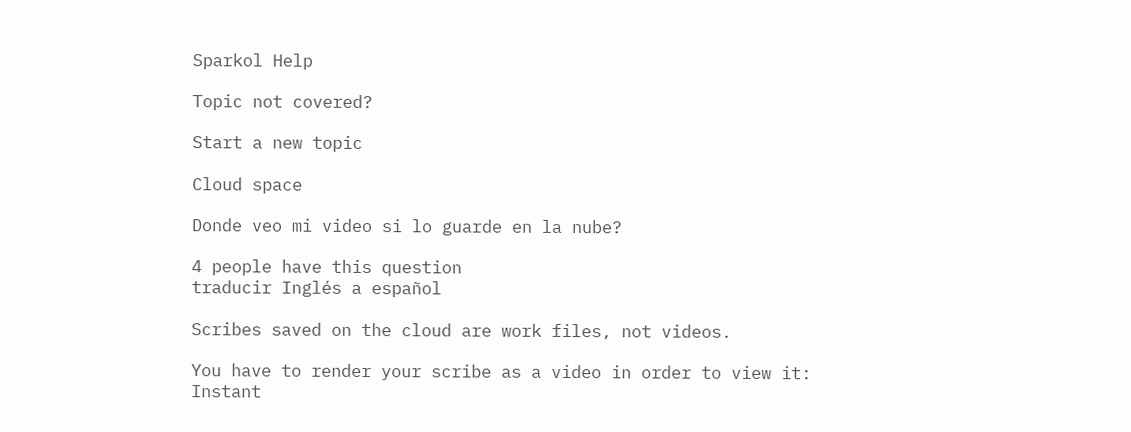Sparkol Help

Topic not covered?

Start a new topic

Cloud space

Donde veo mi video si lo guarde en la nube?

4 people have this question
traducir Inglés a español

Scribes saved on the cloud are work files, not videos.

You have to render your scribe as a video in order to view it:
Instant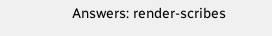Answers: render-scribes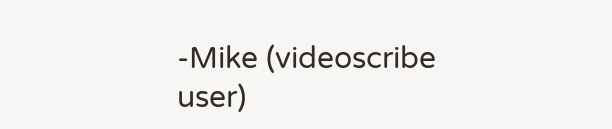-Mike (videoscribe user)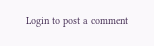Login to post a comment